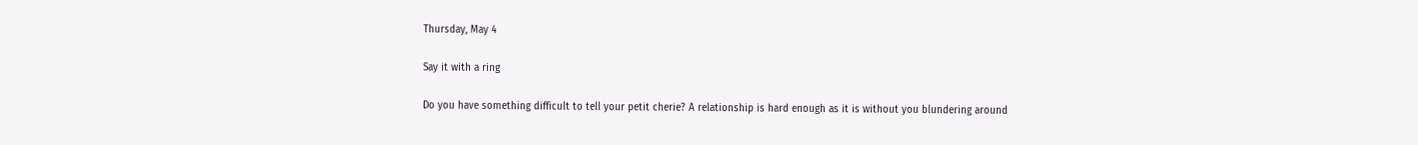Thursday, May 4

Say it with a ring

Do you have something difficult to tell your petit cherie? A relationship is hard enough as it is without you blundering around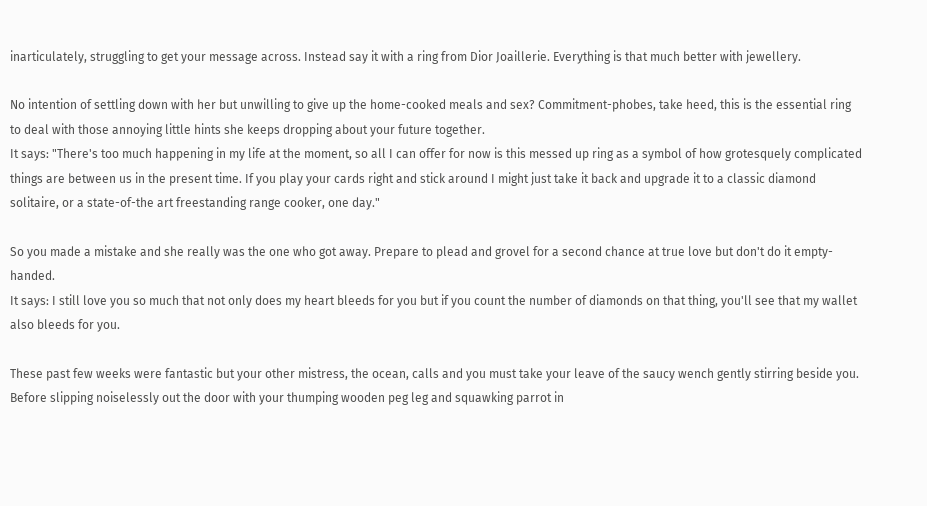inarticulately, struggling to get your message across. Instead say it with a ring from Dior Joaillerie. Everything is that much better with jewellery.

No intention of settling down with her but unwilling to give up the home-cooked meals and sex? Commitment-phobes, take heed, this is the essential ring to deal with those annoying little hints she keeps dropping about your future together.
It says: "There's too much happening in my life at the moment, so all I can offer for now is this messed up ring as a symbol of how grotesquely complicated things are between us in the present time. If you play your cards right and stick around I might just take it back and upgrade it to a classic diamond solitaire, or a state-of-the art freestanding range cooker, one day."

So you made a mistake and she really was the one who got away. Prepare to plead and grovel for a second chance at true love but don't do it empty-handed.
It says: I still love you so much that not only does my heart bleeds for you but if you count the number of diamonds on that thing, you'll see that my wallet also bleeds for you.

These past few weeks were fantastic but your other mistress, the ocean, calls and you must take your leave of the saucy wench gently stirring beside you. Before slipping noiselessly out the door with your thumping wooden peg leg and squawking parrot in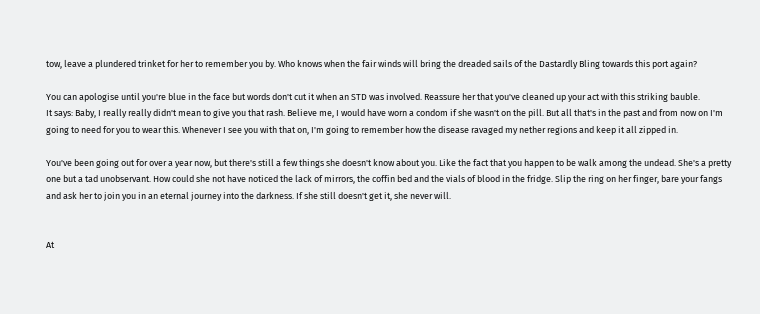tow, leave a plundered trinket for her to remember you by. Who knows when the fair winds will bring the dreaded sails of the Dastardly Bling towards this port again?

You can apologise until you're blue in the face but words don't cut it when an STD was involved. Reassure her that you've cleaned up your act with this striking bauble.
It says: Baby, I really really didn't mean to give you that rash. Believe me, I would have worn a condom if she wasn't on the pill. But all that's in the past and from now on I'm going to need for you to wear this. Whenever I see you with that on, I'm going to remember how the disease ravaged my nether regions and keep it all zipped in.

You've been going out for over a year now, but there's still a few things she doesn't know about you. Like the fact that you happen to be walk among the undead. She's a pretty one but a tad unobservant. How could she not have noticed the lack of mirrors, the coffin bed and the vials of blood in the fridge. Slip the ring on her finger, bare your fangs and ask her to join you in an eternal journey into the darkness. If she still doesn't get it, she never will.


At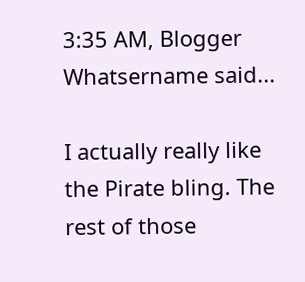3:35 AM, Blogger Whatsername said...

I actually really like the Pirate bling. The rest of those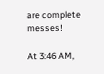are complete messes!

At 3:46 AM,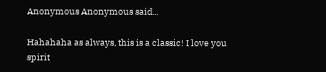Anonymous Anonymous said...

Hahahaha as always, this is a classic! I love you spirit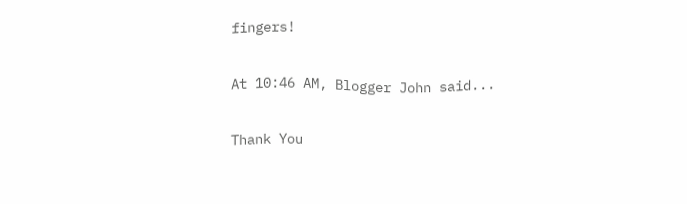fingers!

At 10:46 AM, Blogger John said...

Thank You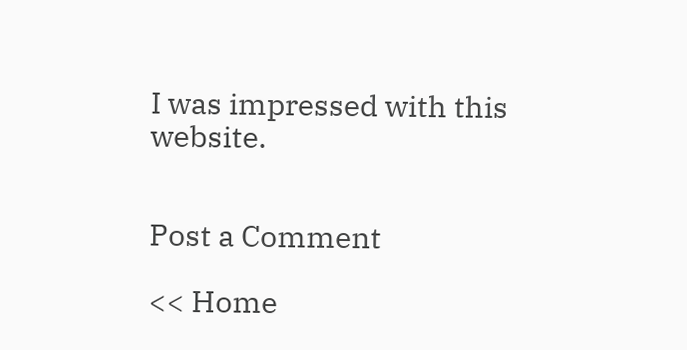I was impressed with this website.


Post a Comment

<< Home